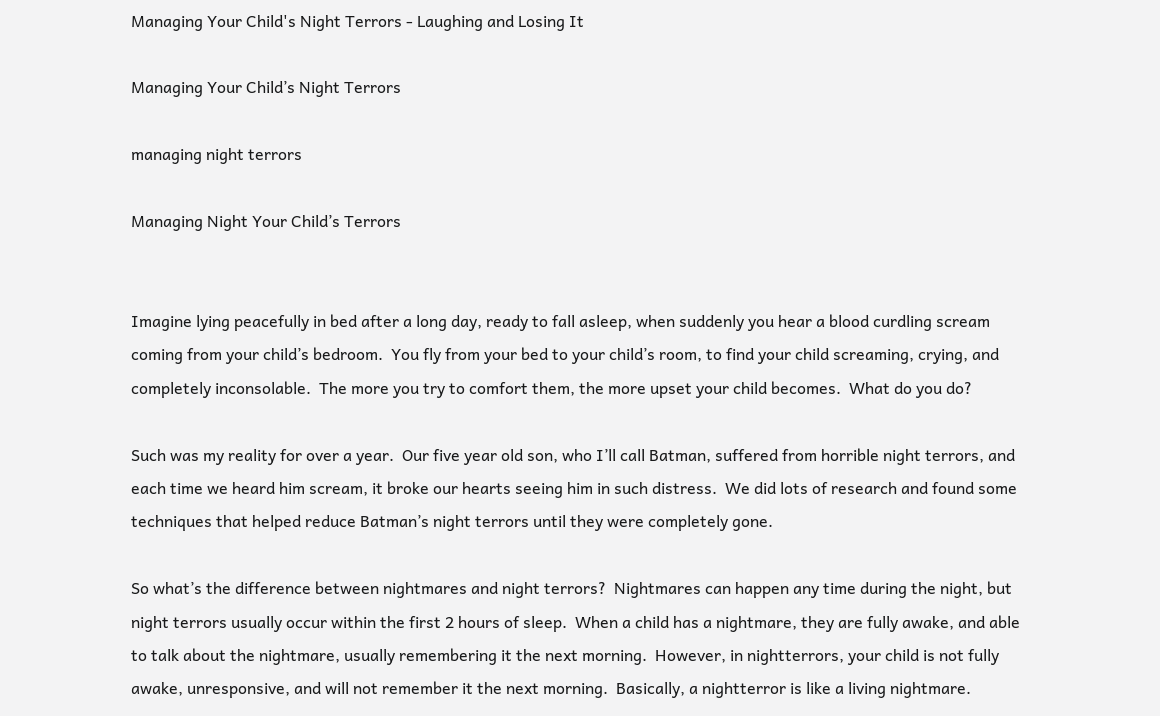Managing Your Child's Night Terrors - Laughing and Losing It

Managing Your Child’s Night Terrors

managing night terrors

Managing Night Your Child’s Terrors


Imagine lying peacefully in bed after a long day, ready to fall asleep, when suddenly you hear a blood curdling scream coming from your child’s bedroom.  You fly from your bed to your child’s room, to find your child screaming, crying, and completely inconsolable.  The more you try to comfort them, the more upset your child becomes.  What do you do?

Such was my reality for over a year.  Our five year old son, who I’ll call Batman, suffered from horrible night terrors, and each time we heard him scream, it broke our hearts seeing him in such distress.  We did lots of research and found some techniques that helped reduce Batman’s night terrors until they were completely gone.

So what’s the difference between nightmares and night terrors?  Nightmares can happen any time during the night, but night terrors usually occur within the first 2 hours of sleep.  When a child has a nightmare, they are fully awake, and able to talk about the nightmare, usually remembering it the next morning.  However, in nightterrors, your child is not fully awake, unresponsive, and will not remember it the next morning.  Basically, a nightterror is like a living nightmare.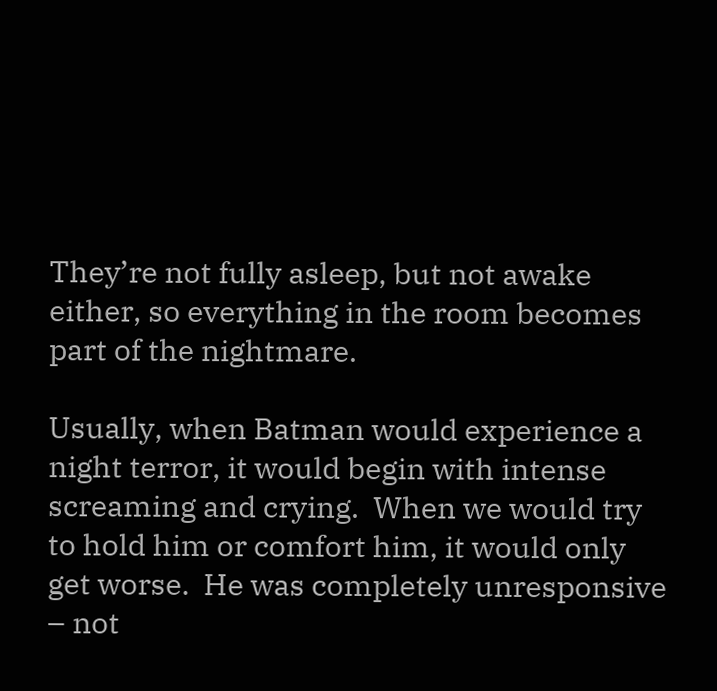They’re not fully asleep, but not awake either, so everything in the room becomes part of the nightmare.

Usually, when Batman would experience a night terror, it would begin with intense screaming and crying.  When we would try to hold him or comfort him, it would only get worse.  He was completely unresponsive – not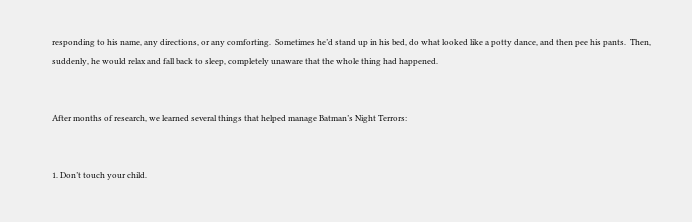responding to his name, any directions, or any comforting.  Sometimes he’d stand up in his bed, do what looked like a potty dance, and then pee his pants.  Then, suddenly, he would relax and fall back to sleep, completely unaware that the whole thing had happened.


After months of research, we learned several things that helped manage Batman’s Night Terrors:


1. Don’t touch your child.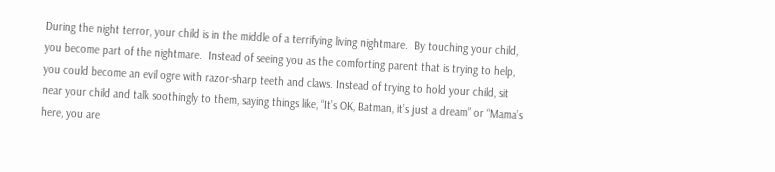During the night terror, your child is in the middle of a terrifying living nightmare.  By touching your child, you become part of the nightmare.  Instead of seeing you as the comforting parent that is trying to help, you could become an evil ogre with razor-sharp teeth and claws. Instead of trying to hold your child, sit near your child and talk soothingly to them, saying things like, “It’s OK, Batman, it’s just a dream” or “Mama’s here, you are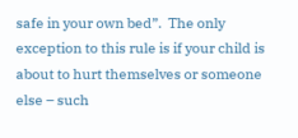safe in your own bed”.  The only exception to this rule is if your child is about to hurt themselves or someone else – such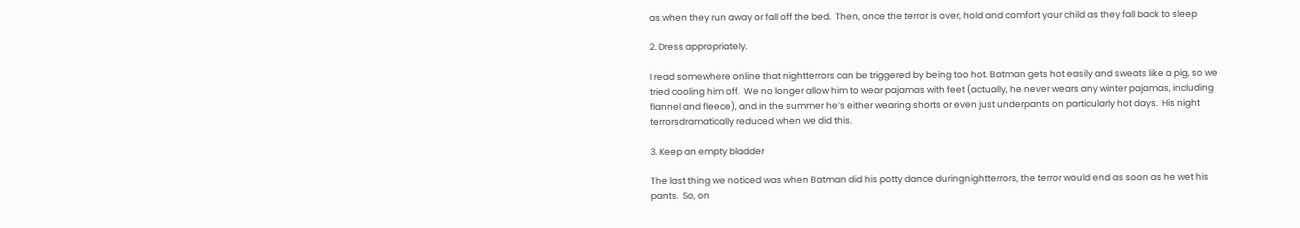as when they run away or fall off the bed.  Then, once the terror is over, hold and comfort your child as they fall back to sleep

2. Dress appropriately.

I read somewhere online that nightterrors can be triggered by being too hot. Batman gets hot easily and sweats like a pig, so we tried cooling him off.  We no longer allow him to wear pajamas with feet (actually, he never wears any winter pajamas, including flannel and fleece), and in the summer he’s either wearing shorts or even just underpants on particularly hot days.  His night terrorsdramatically reduced when we did this.

3. Keep an empty bladder

The last thing we noticed was when Batman did his potty dance duringnightterrors, the terror would end as soon as he wet his pants.  So, on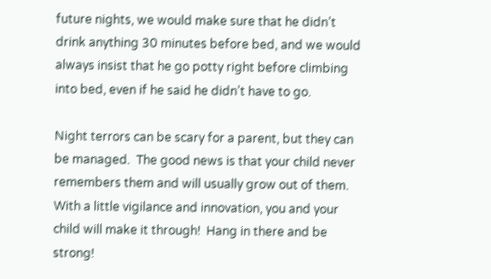future nights, we would make sure that he didn’t drink anything 30 minutes before bed, and we would always insist that he go potty right before climbing into bed, even if he said he didn’t have to go.

Night terrors can be scary for a parent, but they can be managed.  The good news is that your child never remembers them and will usually grow out of them.  With a little vigilance and innovation, you and your child will make it through!  Hang in there and be strong!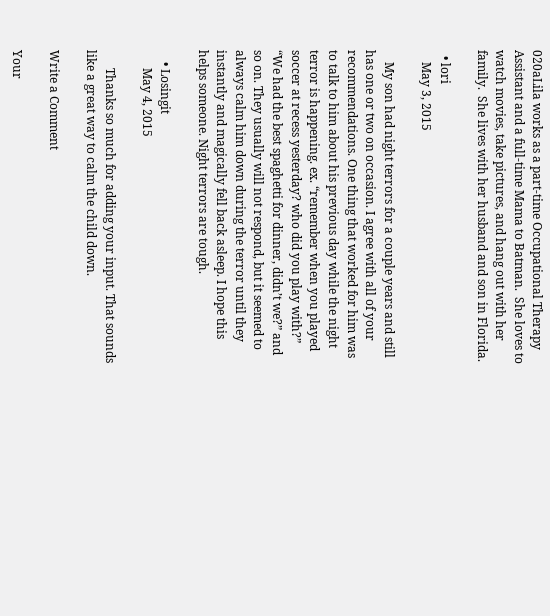020aLila works as a part-time Occupational Therapy Assistant and a full-time Mama to Batman.  She loves to watch movies, take pictures, and hang out with her family.  She lives with her husband and son in Florida.

  • lori
    May 3, 2015

    My son had night terrors for a couple years and still has one or two on occasion. I agree with all of your recommendations. One thing that worked for him was to talk to him about his previous day while the night terror is happening. ex. “remember when you played soccer at recess yesterday? who did you play with?” “We had the best spaghetti for dinner, didn’t we?” and so on. They usually will not respond, but it seemed to always calm him down during the terror until they instantly and magically fell back asleep. I hope this helps someone. Night terrors are tough.

    • Losingit
      May 4, 2015

      Thanks so much for adding your input. That sounds like a great way to calm the child down.

Write a Comment

Your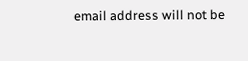email address will not be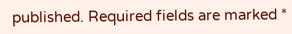published. Required fields are marked *